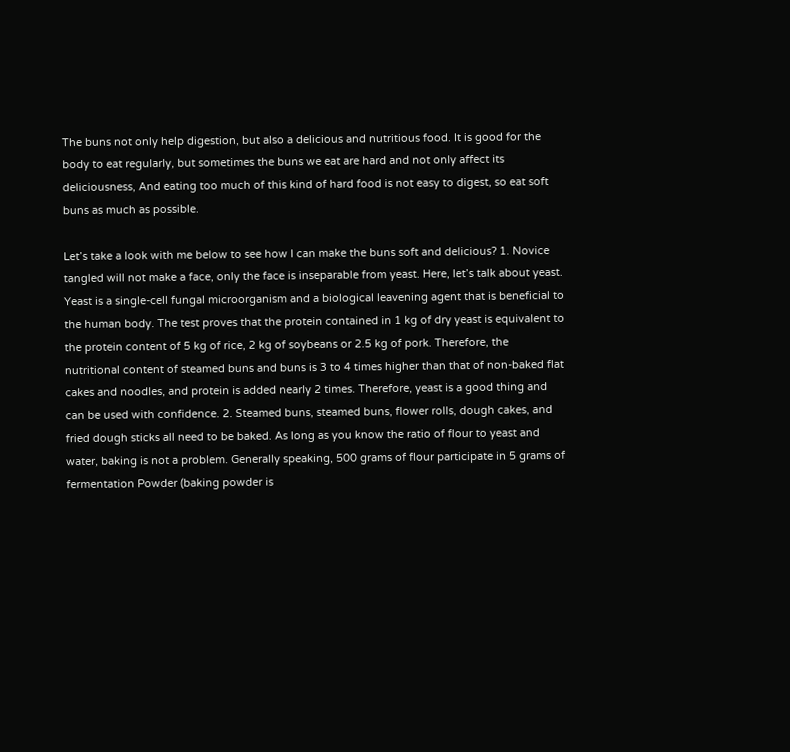The buns not only help digestion, but also a delicious and nutritious food. It is good for the body to eat regularly, but sometimes the buns we eat are hard and not only affect its deliciousness, And eating too much of this kind of hard food is not easy to digest, so eat soft buns as much as possible.

Let’s take a look with me below to see how I can make the buns soft and delicious? 1. Novice tangled will not make a face, only the face is inseparable from yeast. Here, let’s talk about yeast. Yeast is a single-cell fungal microorganism and a biological leavening agent that is beneficial to the human body. The test proves that the protein contained in 1 kg of dry yeast is equivalent to the protein content of 5 kg of rice, 2 kg of soybeans or 2.5 kg of pork. Therefore, the nutritional content of steamed buns and buns is 3 to 4 times higher than that of non-baked flat cakes and noodles, and protein is added nearly 2 times. Therefore, yeast is a good thing and can be used with confidence. 2. Steamed buns, steamed buns, flower rolls, dough cakes, and fried dough sticks all need to be baked. As long as you know the ratio of flour to yeast and water, baking is not a problem. Generally speaking, 500 grams of flour participate in 5 grams of fermentation Powder (baking powder is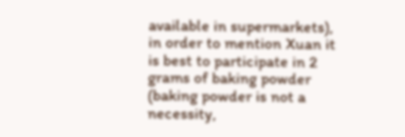available in supermarkets), in order to mention Xuan it is best to participate in 2 grams of baking powder (baking powder is not a necessity,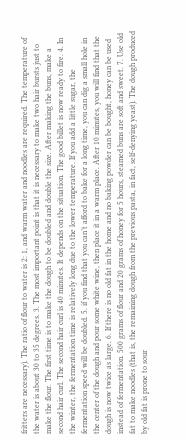fritters are necessary). The ratio of flour to water is 2: 1, and warm water and noodles are required. The temperature of the water is about 30 to 35 degrees. 3. The most important point is that it is necessary to make two hair bursts just to make the flour. The first time is to make the dough to be doubled and double the size. After making the buns, make a second hair curl. The second hair curl is 40 minutes. It depends on the situation. The good billet is now ready to fire. 4. In the winter, the fermentation time is relatively long due to the lower temperature. If you add a little sugar, the fermentation speed will be doubled. 5. if you find that you can’t afford to bake for a long time, you can dig a small hole in the center of the dough and pour some white wine, then place it in a warm place. After 10 minutes, you will find that the dough is now twice as large. 6. If there is no old fat in the home and no baking powder can be bought, honey can be used instead of fermentation. 500 grams of flour and 20 grams of honey for 5 hours, steamed buns are soft and sweet. 7. Use old fat to make noodles (that is, the remaining dough from the previous pasta, in fact, self-denying yeast). The dough produced by old fat is prone to sour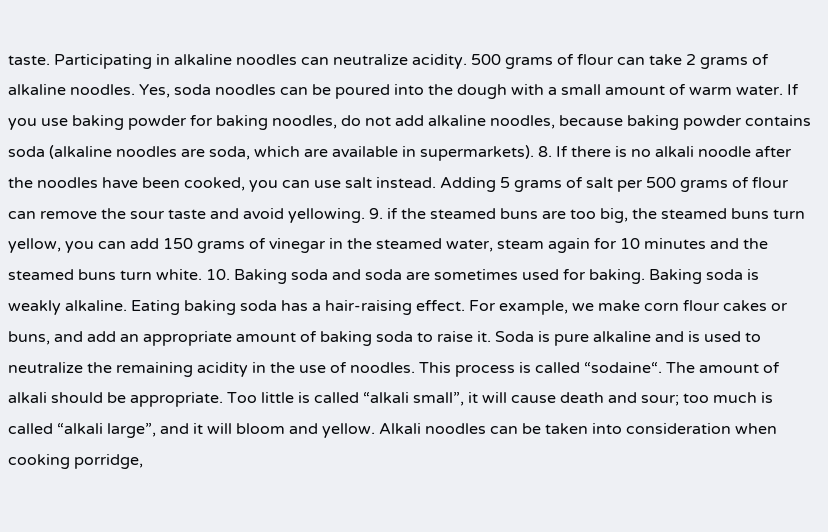taste. Participating in alkaline noodles can neutralize acidity. 500 grams of flour can take 2 grams of alkaline noodles. Yes, soda noodles can be poured into the dough with a small amount of warm water. If you use baking powder for baking noodles, do not add alkaline noodles, because baking powder contains soda (alkaline noodles are soda, which are available in supermarkets). 8. If there is no alkali noodle after the noodles have been cooked, you can use salt instead. Adding 5 grams of salt per 500 grams of flour can remove the sour taste and avoid yellowing. 9. if the steamed buns are too big, the steamed buns turn yellow, you can add 150 grams of vinegar in the steamed water, steam again for 10 minutes and the steamed buns turn white. 10. Baking soda and soda are sometimes used for baking. Baking soda is weakly alkaline. Eating baking soda has a hair-raising effect. For example, we make corn flour cakes or buns, and add an appropriate amount of baking soda to raise it. Soda is pure alkaline and is used to neutralize the remaining acidity in the use of noodles. This process is called “sodaine“. The amount of alkali should be appropriate. Too little is called “alkali small”, it will cause death and sour; too much is called “alkali large”, and it will bloom and yellow. Alkali noodles can be taken into consideration when cooking porridge,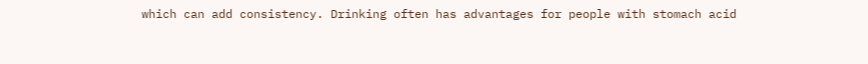which can add consistency. Drinking often has advantages for people with stomach acid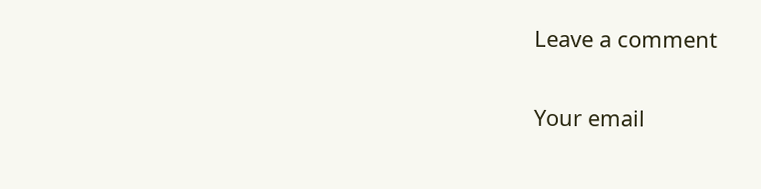Leave a comment

Your email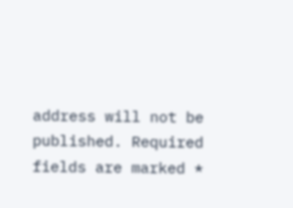address will not be published. Required fields are marked *